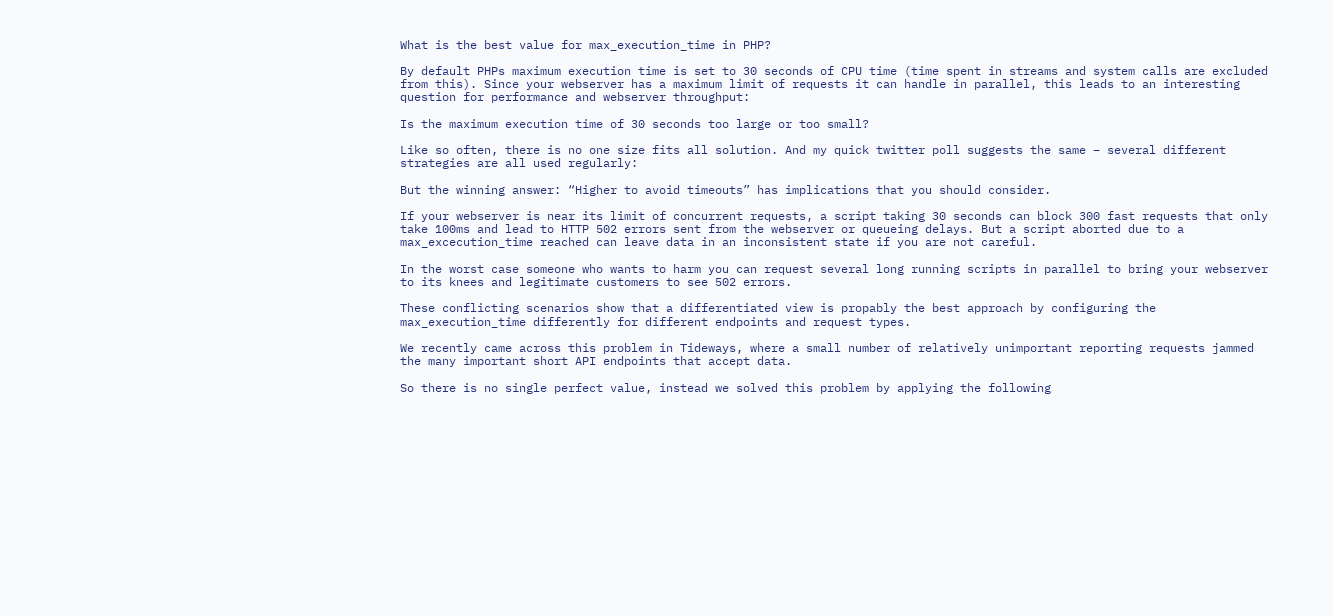What is the best value for max_execution_time in PHP?

By default PHPs maximum execution time is set to 30 seconds of CPU time (time spent in streams and system calls are excluded from this). Since your webserver has a maximum limit of requests it can handle in parallel, this leads to an interesting question for performance and webserver throughput:

Is the maximum execution time of 30 seconds too large or too small?

Like so often, there is no one size fits all solution. And my quick twitter poll suggests the same – several different strategies are all used regularly:

But the winning answer: “Higher to avoid timeouts” has implications that you should consider.

If your webserver is near its limit of concurrent requests, a script taking 30 seconds can block 300 fast requests that only take 100ms and lead to HTTP 502 errors sent from the webserver or queueing delays. But a script aborted due to a max_excecution_time reached can leave data in an inconsistent state if you are not careful.

In the worst case someone who wants to harm you can request several long running scripts in parallel to bring your webserver to its knees and legitimate customers to see 502 errors.

These conflicting scenarios show that a differentiated view is propably the best approach by configuring the max_execution_time differently for different endpoints and request types.

We recently came across this problem in Tideways, where a small number of relatively unimportant reporting requests jammed the many important short API endpoints that accept data.

So there is no single perfect value, instead we solved this problem by applying the following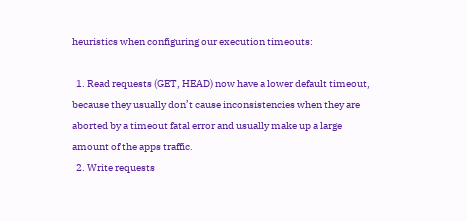heuristics when configuring our execution timeouts:

  1. Read requests (GET, HEAD) now have a lower default timeout, because they usually don’t cause inconsistencies when they are aborted by a timeout fatal error and usually make up a large amount of the apps traffic.
  2. Write requests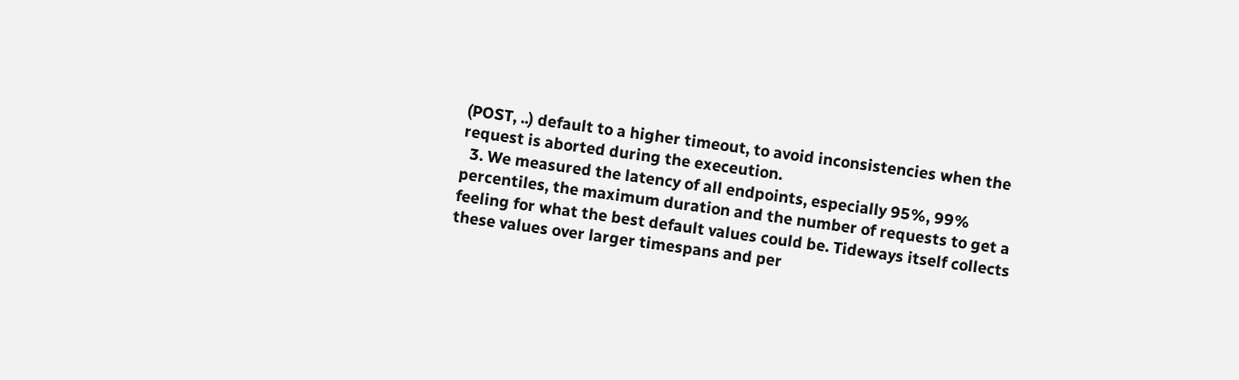(POST, ..) default to a higher timeout, to avoid inconsistencies when the request is aborted during the execeution.
  3. We measured the latency of all endpoints, especially 95%, 99% percentiles, the maximum duration and the number of requests to get a feeling for what the best default values could be. Tideways itself collects these values over larger timespans and per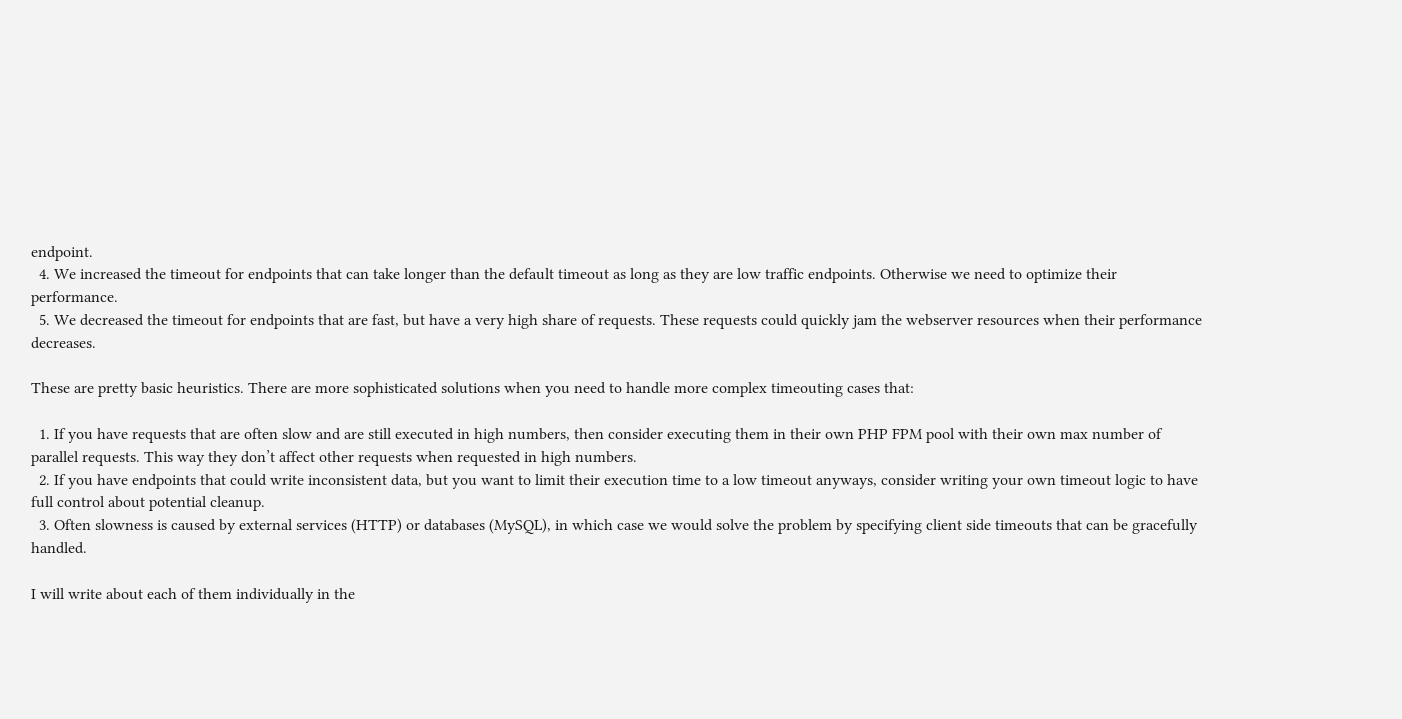endpoint.
  4. We increased the timeout for endpoints that can take longer than the default timeout as long as they are low traffic endpoints. Otherwise we need to optimize their performance.
  5. We decreased the timeout for endpoints that are fast, but have a very high share of requests. These requests could quickly jam the webserver resources when their performance decreases.

These are pretty basic heuristics. There are more sophisticated solutions when you need to handle more complex timeouting cases that:

  1. If you have requests that are often slow and are still executed in high numbers, then consider executing them in their own PHP FPM pool with their own max number of parallel requests. This way they don’t affect other requests when requested in high numbers.
  2. If you have endpoints that could write inconsistent data, but you want to limit their execution time to a low timeout anyways, consider writing your own timeout logic to have full control about potential cleanup.
  3. Often slowness is caused by external services (HTTP) or databases (MySQL), in which case we would solve the problem by specifying client side timeouts that can be gracefully handled.

I will write about each of them individually in the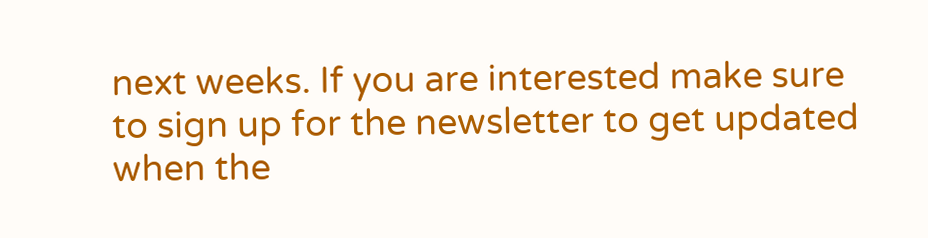next weeks. If you are interested make sure to sign up for the newsletter to get updated when the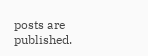posts are published.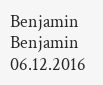Benjamin Benjamin 06.12.2016